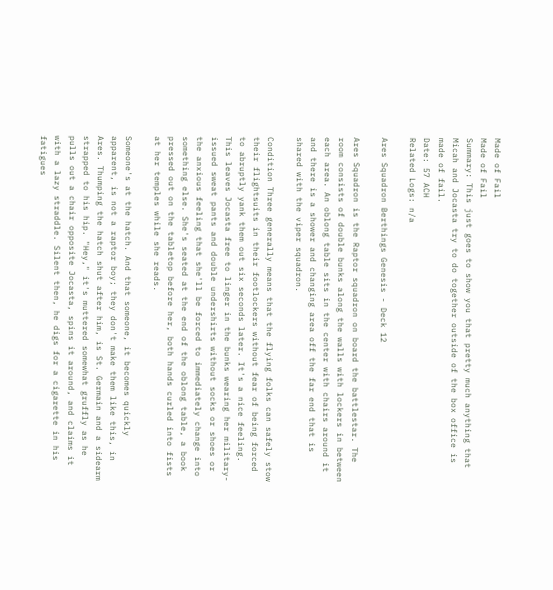Made of Fail
Made of Fail
Summary: This just goes to show you that pretty much anything that Micah and Jocasta try to do together outside of the box office is made of fail.
Date: 57 ACH
Related Logs: n/a

Ares Squadron Berthings Genesis - Deck 12

Ares Squadron is the Raptor squadron on board the battlestar. The room consists of double bunks along the walls with lockers in between each area. An oblong table sits in the center with chairs around it and there is a shower and changing area off the far end that is shared with the viper squadron.

Condition Three generally means that the flying folks can safely stow their flightsuits in their footlockers without fear of being forced to abruptly yank them out six seconds later. It's a nice feeling. This leaves Jocasta free to linger in the bunks wearing her military-issued sweat pants and double undershirts without socks or shoes or the anxious feeling that she'll be forced to immediately change into something else. She's seated at the end of the oblong table, a book pressed out on the tabletop before her, both hands curled into fists at her temples while she reads.

Someone's at the hatch. And that someone, it becomes quickly apparent, is not a raptor boy; they don't make them like this, in Ares. Thumping the hatch shut after him, is St. Germain and a sidearm strapped to his hip. "Hey," it's muttered somewhat gruffly as he pulls out a chair opposite Jocasta, spins it around, and claims it with a lazy straddle. Silent then, he digs for a cigarette in his fatigues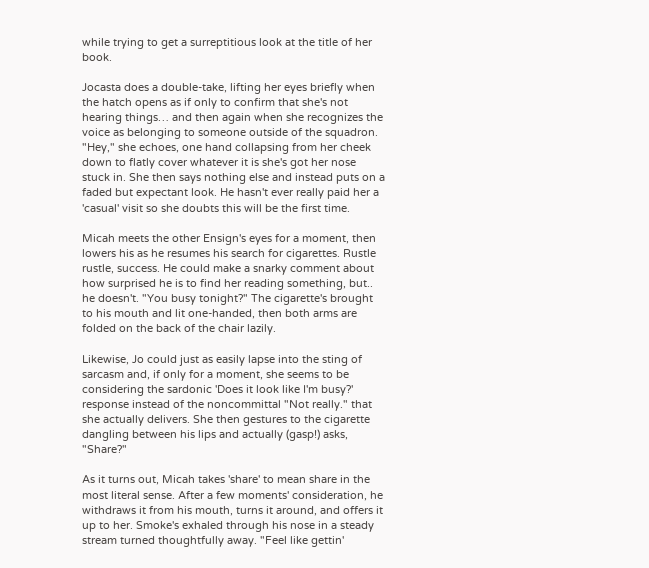while trying to get a surreptitious look at the title of her book.

Jocasta does a double-take, lifting her eyes briefly when the hatch opens as if only to confirm that she's not hearing things… and then again when she recognizes the voice as belonging to someone outside of the squadron. "Hey," she echoes, one hand collapsing from her cheek down to flatly cover whatever it is she's got her nose stuck in. She then says nothing else and instead puts on a faded but expectant look. He hasn't ever really paid her a 'casual' visit so she doubts this will be the first time.

Micah meets the other Ensign's eyes for a moment, then lowers his as he resumes his search for cigarettes. Rustle rustle, success. He could make a snarky comment about how surprised he is to find her reading something, but.. he doesn't. "You busy tonight?" The cigarette's brought to his mouth and lit one-handed, then both arms are folded on the back of the chair lazily.

Likewise, Jo could just as easily lapse into the sting of sarcasm and, if only for a moment, she seems to be considering the sardonic 'Does it look like I'm busy?' response instead of the noncommittal "Not really." that she actually delivers. She then gestures to the cigarette dangling between his lips and actually (gasp!) asks, "Share?"

As it turns out, Micah takes 'share' to mean share in the most literal sense. After a few moments' consideration, he withdraws it from his mouth, turns it around, and offers it up to her. Smoke's exhaled through his nose in a steady stream turned thoughtfully away. "Feel like gettin'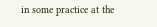in some practice at the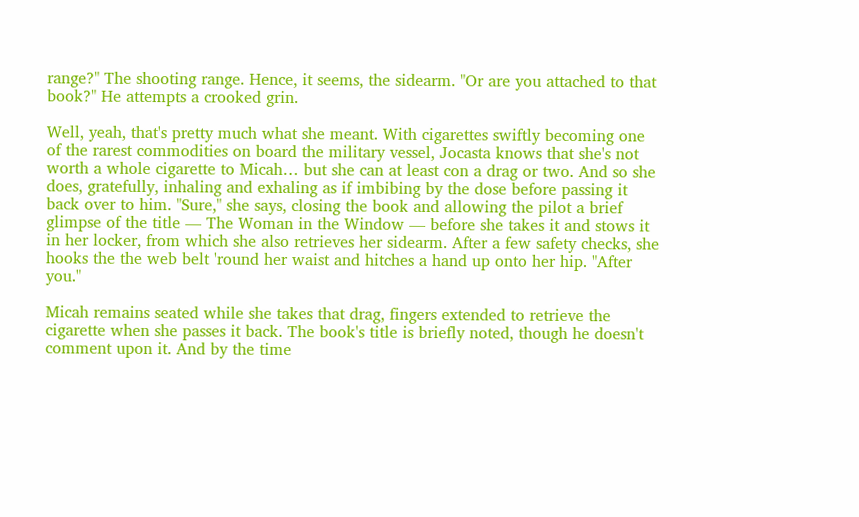range?" The shooting range. Hence, it seems, the sidearm. "Or are you attached to that book?" He attempts a crooked grin.

Well, yeah, that's pretty much what she meant. With cigarettes swiftly becoming one of the rarest commodities on board the military vessel, Jocasta knows that she's not worth a whole cigarette to Micah… but she can at least con a drag or two. And so she does, gratefully, inhaling and exhaling as if imbibing by the dose before passing it back over to him. "Sure," she says, closing the book and allowing the pilot a brief glimpse of the title — The Woman in the Window — before she takes it and stows it in her locker, from which she also retrieves her sidearm. After a few safety checks, she hooks the the web belt 'round her waist and hitches a hand up onto her hip. "After you."

Micah remains seated while she takes that drag, fingers extended to retrieve the cigarette when she passes it back. The book's title is briefly noted, though he doesn't comment upon it. And by the time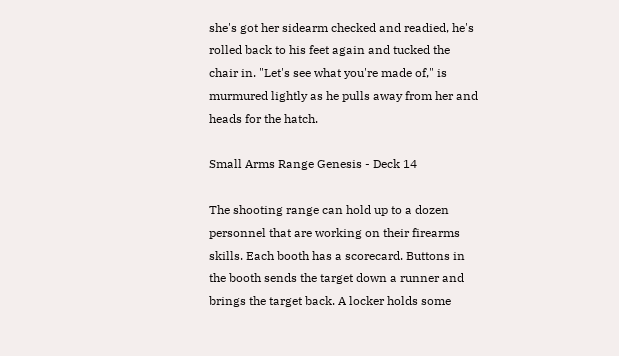she's got her sidearm checked and readied, he's rolled back to his feet again and tucked the chair in. "Let's see what you're made of," is murmured lightly as he pulls away from her and heads for the hatch.

Small Arms Range Genesis - Deck 14

The shooting range can hold up to a dozen personnel that are working on their firearms skills. Each booth has a scorecard. Buttons in the booth sends the target down a runner and brings the target back. A locker holds some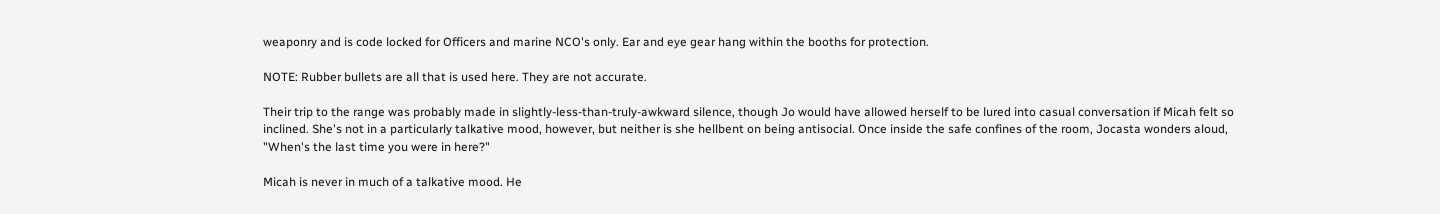weaponry and is code locked for Officers and marine NCO's only. Ear and eye gear hang within the booths for protection.

NOTE: Rubber bullets are all that is used here. They are not accurate.

Their trip to the range was probably made in slightly-less-than-truly-awkward silence, though Jo would have allowed herself to be lured into casual conversation if Micah felt so inclined. She's not in a particularly talkative mood, however, but neither is she hellbent on being antisocial. Once inside the safe confines of the room, Jocasta wonders aloud, "When's the last time you were in here?"

Micah is never in much of a talkative mood. He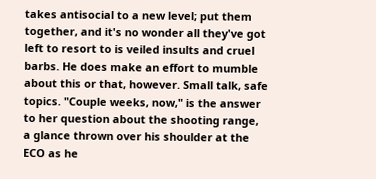takes antisocial to a new level; put them together, and it's no wonder all they've got left to resort to is veiled insults and cruel barbs. He does make an effort to mumble about this or that, however. Small talk, safe topics. "Couple weeks, now," is the answer to her question about the shooting range, a glance thrown over his shoulder at the ECO as he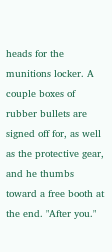heads for the munitions locker. A couple boxes of rubber bullets are signed off for, as well as the protective gear, and he thumbs toward a free booth at the end. "After you."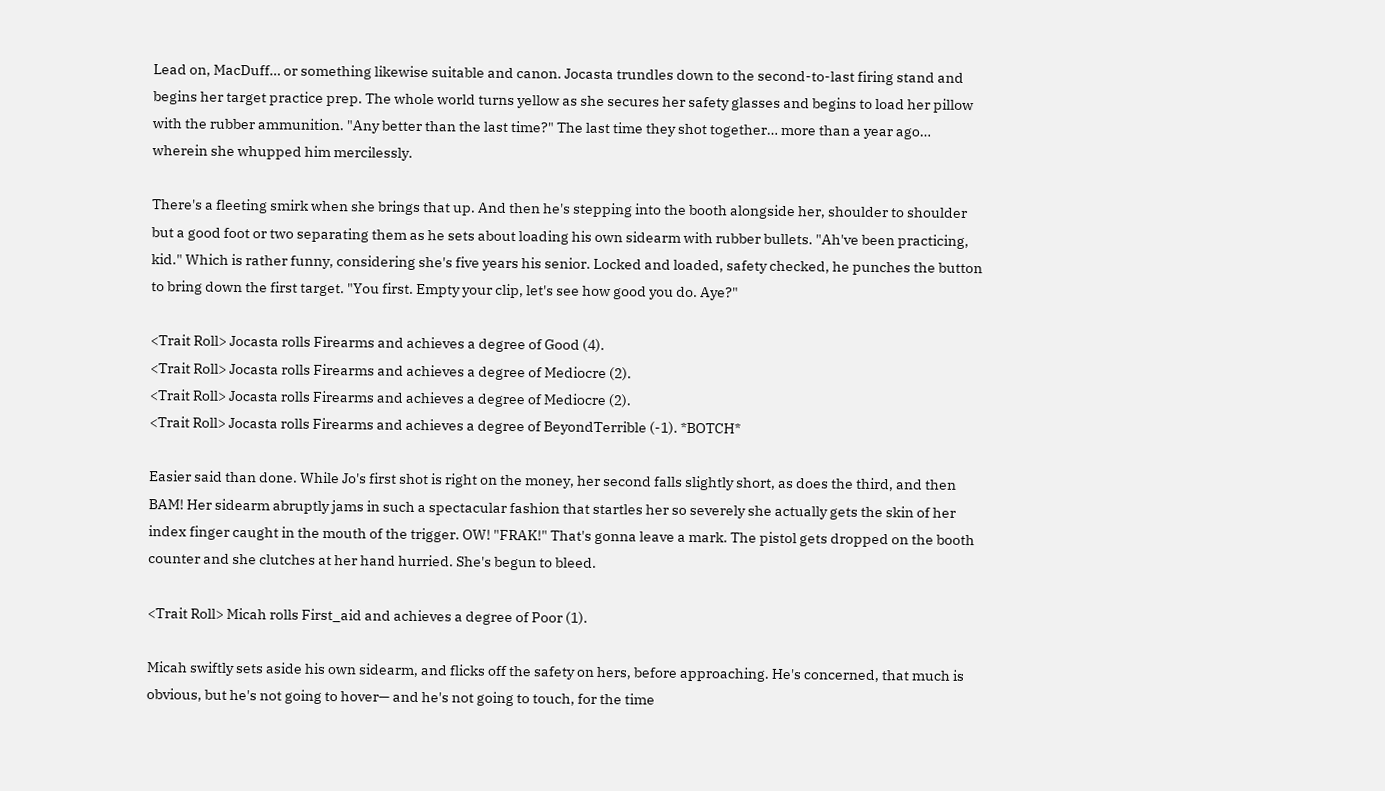Lead on, MacDuff… or something likewise suitable and canon. Jocasta trundles down to the second-to-last firing stand and begins her target practice prep. The whole world turns yellow as she secures her safety glasses and begins to load her pillow with the rubber ammunition. "Any better than the last time?" The last time they shot together… more than a year ago… wherein she whupped him mercilessly.

There's a fleeting smirk when she brings that up. And then he's stepping into the booth alongside her, shoulder to shoulder but a good foot or two separating them as he sets about loading his own sidearm with rubber bullets. "Ah've been practicing, kid." Which is rather funny, considering she's five years his senior. Locked and loaded, safety checked, he punches the button to bring down the first target. "You first. Empty your clip, let's see how good you do. Aye?"

<Trait Roll> Jocasta rolls Firearms and achieves a degree of Good (4).
<Trait Roll> Jocasta rolls Firearms and achieves a degree of Mediocre (2).
<Trait Roll> Jocasta rolls Firearms and achieves a degree of Mediocre (2).
<Trait Roll> Jocasta rolls Firearms and achieves a degree of BeyondTerrible (-1). *BOTCH*

Easier said than done. While Jo's first shot is right on the money, her second falls slightly short, as does the third, and then BAM! Her sidearm abruptly jams in such a spectacular fashion that startles her so severely she actually gets the skin of her index finger caught in the mouth of the trigger. OW! "FRAK!" That's gonna leave a mark. The pistol gets dropped on the booth counter and she clutches at her hand hurried. She's begun to bleed.

<Trait Roll> Micah rolls First_aid and achieves a degree of Poor (1).

Micah swiftly sets aside his own sidearm, and flicks off the safety on hers, before approaching. He's concerned, that much is obvious, but he's not going to hover— and he's not going to touch, for the time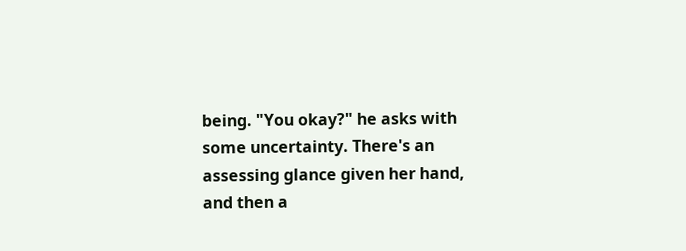being. "You okay?" he asks with some uncertainty. There's an assessing glance given her hand, and then a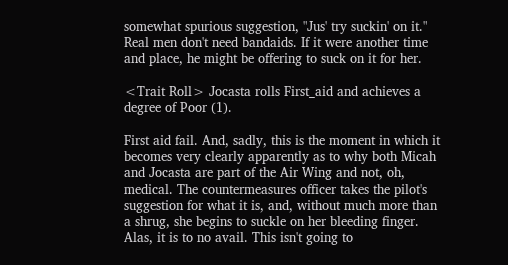somewhat spurious suggestion, "Jus' try suckin' on it." Real men don't need bandaids. If it were another time and place, he might be offering to suck on it for her.

<Trait Roll> Jocasta rolls First_aid and achieves a degree of Poor (1).

First aid fail. And, sadly, this is the moment in which it becomes very clearly apparently as to why both Micah and Jocasta are part of the Air Wing and not, oh, medical. The countermeasures officer takes the pilot's suggestion for what it is, and, without much more than a shrug, she begins to suckle on her bleeding finger. Alas, it is to no avail. This isn't going to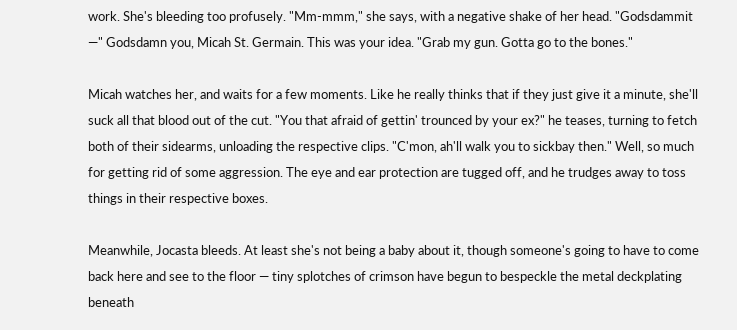work. She's bleeding too profusely. "Mm-mmm," she says, with a negative shake of her head. "Godsdammit —" Godsdamn you, Micah St. Germain. This was your idea. "Grab my gun. Gotta go to the bones."

Micah watches her, and waits for a few moments. Like he really thinks that if they just give it a minute, she'll suck all that blood out of the cut. "You that afraid of gettin' trounced by your ex?" he teases, turning to fetch both of their sidearms, unloading the respective clips. "C'mon, ah'll walk you to sickbay then." Well, so much for getting rid of some aggression. The eye and ear protection are tugged off, and he trudges away to toss things in their respective boxes.

Meanwhile, Jocasta bleeds. At least she's not being a baby about it, though someone's going to have to come back here and see to the floor — tiny splotches of crimson have begun to bespeckle the metal deckplating beneath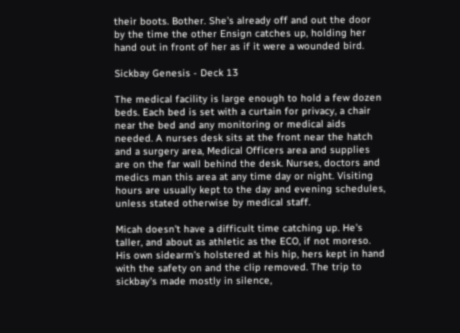their boots. Bother. She's already off and out the door by the time the other Ensign catches up, holding her hand out in front of her as if it were a wounded bird.

Sickbay Genesis - Deck 13

The medical facility is large enough to hold a few dozen beds. Each bed is set with a curtain for privacy, a chair near the bed and any monitoring or medical aids needed. A nurses desk sits at the front near the hatch and a surgery area, Medical Officers area and supplies are on the far wall behind the desk. Nurses, doctors and medics man this area at any time day or night. Visiting hours are usually kept to the day and evening schedules, unless stated otherwise by medical staff.

Micah doesn't have a difficult time catching up. He's taller, and about as athletic as the ECO, if not moreso. His own sidearm's holstered at his hip, hers kept in hand with the safety on and the clip removed. The trip to sickbay's made mostly in silence,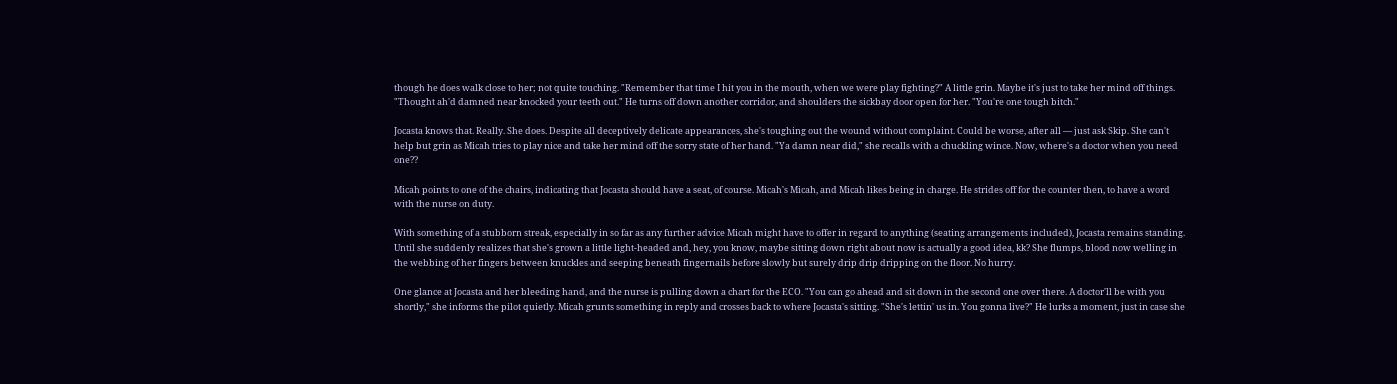though he does walk close to her; not quite touching. "Remember that time I hit you in the mouth, when we were play fighting?" A little grin. Maybe it's just to take her mind off things. "Thought ah'd damned near knocked your teeth out." He turns off down another corridor, and shoulders the sickbay door open for her. "You're one tough bitch."

Jocasta knows that. Really. She does. Despite all deceptively delicate appearances, she's toughing out the wound without complaint. Could be worse, after all — just ask Skip. She can't help but grin as Micah tries to play nice and take her mind off the sorry state of her hand. "Ya damn near did," she recalls with a chuckling wince. Now, where's a doctor when you need one??

Micah points to one of the chairs, indicating that Jocasta should have a seat, of course. Micah's Micah, and Micah likes being in charge. He strides off for the counter then, to have a word with the nurse on duty.

With something of a stubborn streak, especially in so far as any further advice Micah might have to offer in regard to anything (seating arrangements included), Jocasta remains standing. Until she suddenly realizes that she's grown a little light-headed and, hey, you know, maybe sitting down right about now is actually a good idea, kk? She flumps, blood now welling in the webbing of her fingers between knuckles and seeping beneath fingernails before slowly but surely drip drip dripping on the floor. No hurry.

One glance at Jocasta and her bleeding hand, and the nurse is pulling down a chart for the ECO. "You can go ahead and sit down in the second one over there. A doctor'll be with you shortly," she informs the pilot quietly. Micah grunts something in reply and crosses back to where Jocasta's sitting. "She's lettin' us in. You gonna live?" He lurks a moment, just in case she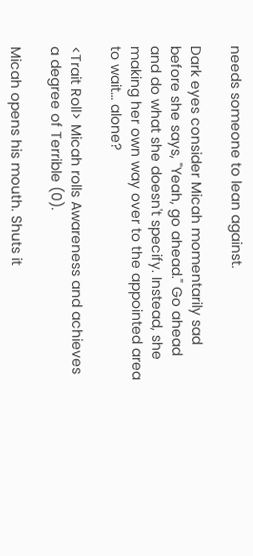needs someone to lean against.

Dark eyes consider Micah momentarily sad before she says, "Yeah, go ahead." Go ahead and do what she doesn't specify. Instead, she making her own way over to the appointed area to wait… alone?

<Trait Roll> Micah rolls Awareness and achieves a degree of Terrible (0).

Micah opens his mouth. Shuts it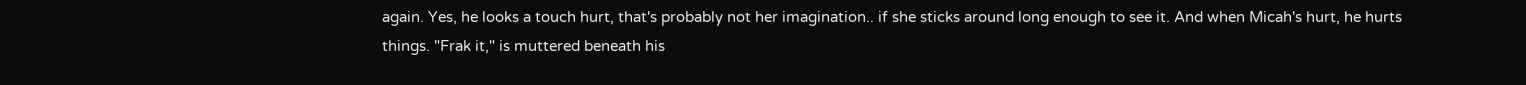again. Yes, he looks a touch hurt, that's probably not her imagination.. if she sticks around long enough to see it. And when Micah's hurt, he hurts things. "Frak it," is muttered beneath his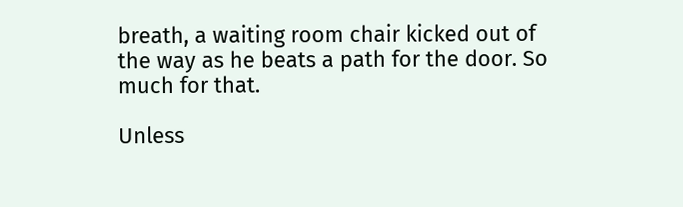breath, a waiting room chair kicked out of the way as he beats a path for the door. So much for that.

Unless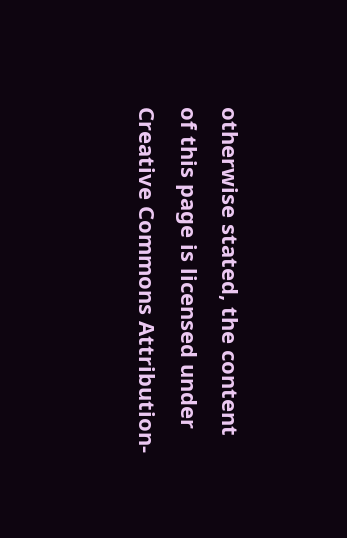otherwise stated, the content of this page is licensed under Creative Commons Attribution-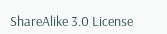ShareAlike 3.0 License